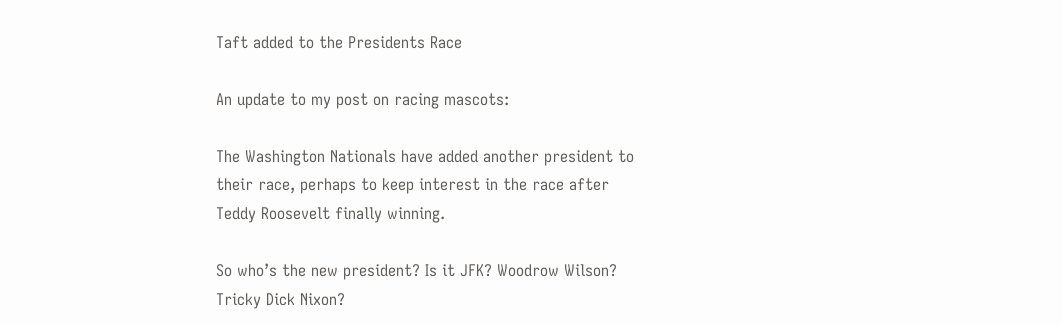Taft added to the Presidents Race

An update to my post on racing mascots:

The Washington Nationals have added another president to their race, perhaps to keep interest in the race after Teddy Roosevelt finally winning.

So who’s the new president? Is it JFK? Woodrow Wilson? Tricky Dick Nixon?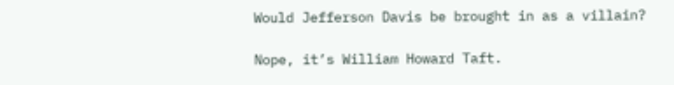Would Jefferson Davis be brought in as a villain?

Nope, it’s William Howard Taft.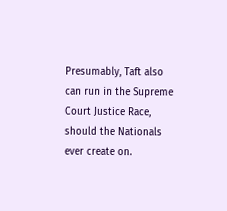Presumably, Taft also can run in the Supreme Court Justice Race, should the Nationals ever create on.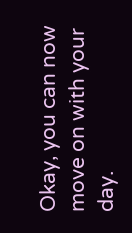Okay, you can now move on with your day.